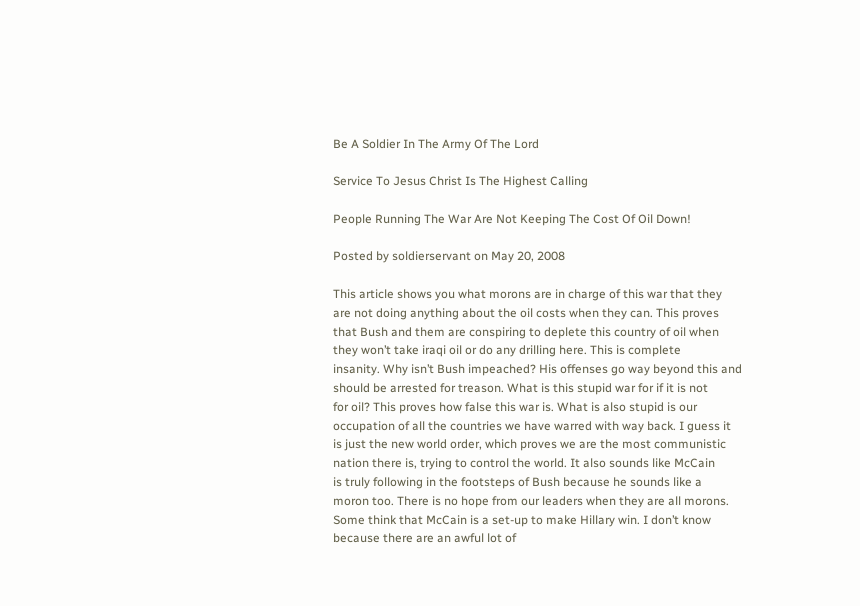Be A Soldier In The Army Of The Lord

Service To Jesus Christ Is The Highest Calling

People Running The War Are Not Keeping The Cost Of Oil Down!

Posted by soldierservant on May 20, 2008

This article shows you what morons are in charge of this war that they
are not doing anything about the oil costs when they can. This proves
that Bush and them are conspiring to deplete this country of oil when
they won’t take iraqi oil or do any drilling here. This is complete
insanity. Why isn’t Bush impeached? His offenses go way beyond this and
should be arrested for treason. What is this stupid war for if it is not
for oil? This proves how false this war is. What is also stupid is our
occupation of all the countries we have warred with way back. I guess it
is just the new world order, which proves we are the most communistic
nation there is, trying to control the world. It also sounds like McCain
is truly following in the footsteps of Bush because he sounds like a
moron too. There is no hope from our leaders when they are all morons.
Some think that McCain is a set-up to make Hillary win. I don’t know
because there are an awful lot of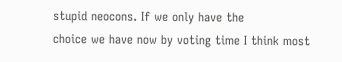stupid neocons. If we only have the
choice we have now by voting time I think most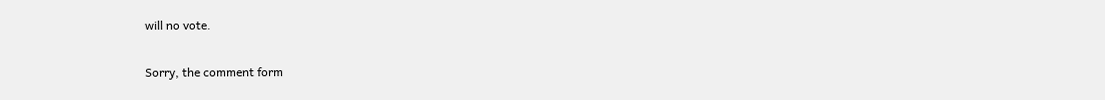will no vote.

Sorry, the comment form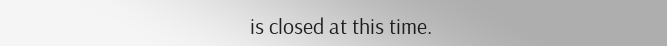is closed at this time.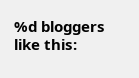%d bloggers like this: